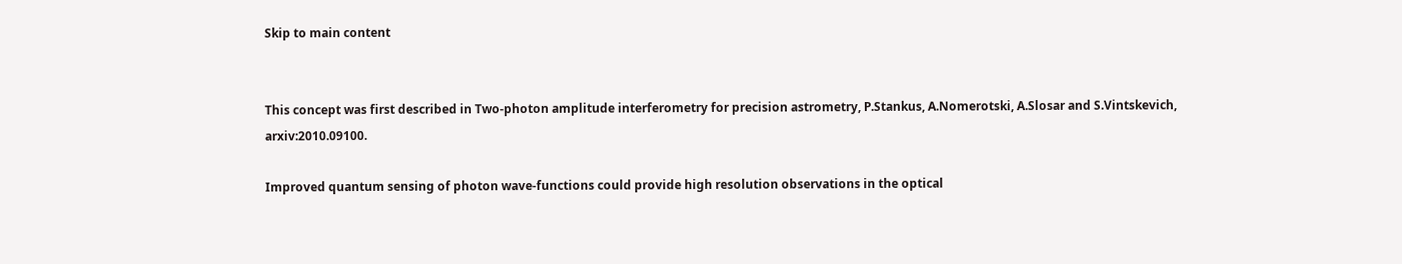Skip to main content


This concept was first described in Two-photon amplitude interferometry for precision astrometry, P.Stankus, A.Nomerotski, A.Slosar and S.Vintskevich, arxiv:2010.09100.

Improved quantum sensing of photon wave-functions could provide high resolution observations in the optical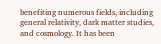benefiting numerous fields, including general relativity, dark matter studies, and cosmology. It has been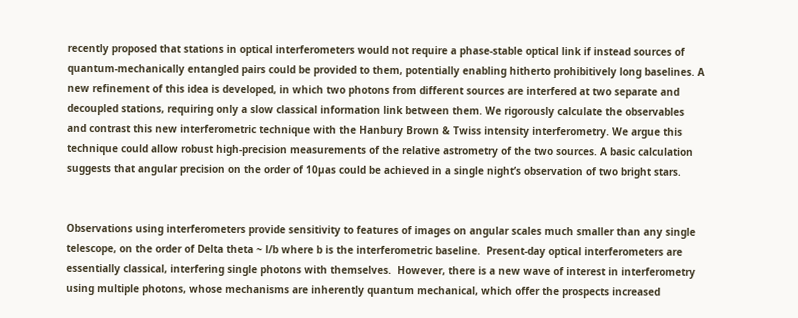recently proposed that stations in optical interferometers would not require a phase-stable optical link if instead sources of quantum-mechanically entangled pairs could be provided to them, potentially enabling hitherto prohibitively long baselines. A new refinement of this idea is developed, in which two photons from different sources are interfered at two separate and decoupled stations, requiring only a slow classical information link between them. We rigorously calculate the observables and contrast this new interferometric technique with the Hanbury Brown & Twiss intensity interferometry. We argue this technique could allow robust high-precision measurements of the relative astrometry of the two sources. A basic calculation suggests that angular precision on the order of 10µas could be achieved in a single night’s observation of two bright stars.


Observations using interferometers provide sensitivity to features of images on angular scales much smaller than any single telescope, on the order of Delta theta ~ l/b where b is the interferometric baseline.  Present-day optical interferometers are essentially classical, interfering single photons with themselves.  However, there is a new wave of interest in interferometry using multiple photons, whose mechanisms are inherently quantum mechanical, which offer the prospects increased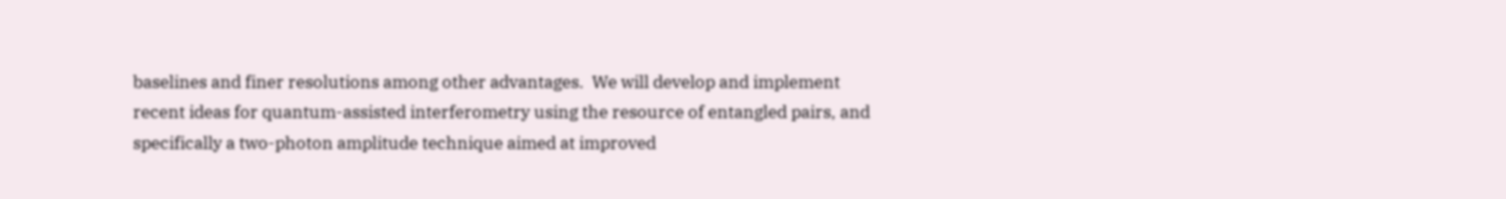baselines and finer resolutions among other advantages.  We will develop and implement recent ideas for quantum-assisted interferometry using the resource of entangled pairs, and specifically a two-photon amplitude technique aimed at improved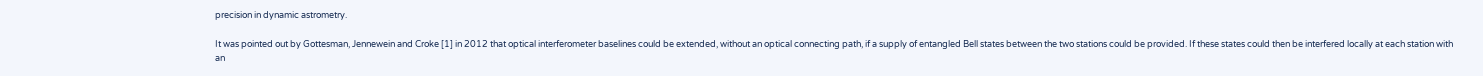precision in dynamic astrometry.

It was pointed out by Gottesman, Jennewein and Croke [1] in 2012 that optical interferometer baselines could be extended, without an optical connecting path, if a supply of entangled Bell states between the two stations could be provided. If these states could then be interfered locally at each station with an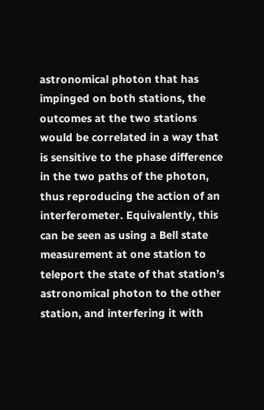astronomical photon that has impinged on both stations, the outcomes at the two stations would be correlated in a way that is sensitive to the phase difference in the two paths of the photon, thus reproducing the action of an interferometer. Equivalently, this can be seen as using a Bell state measurement at one station to teleport the state of that station’s astronomical photon to the other station, and interfering it with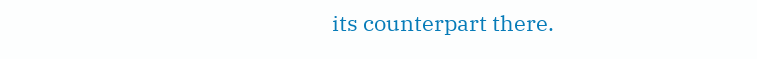its counterpart there.